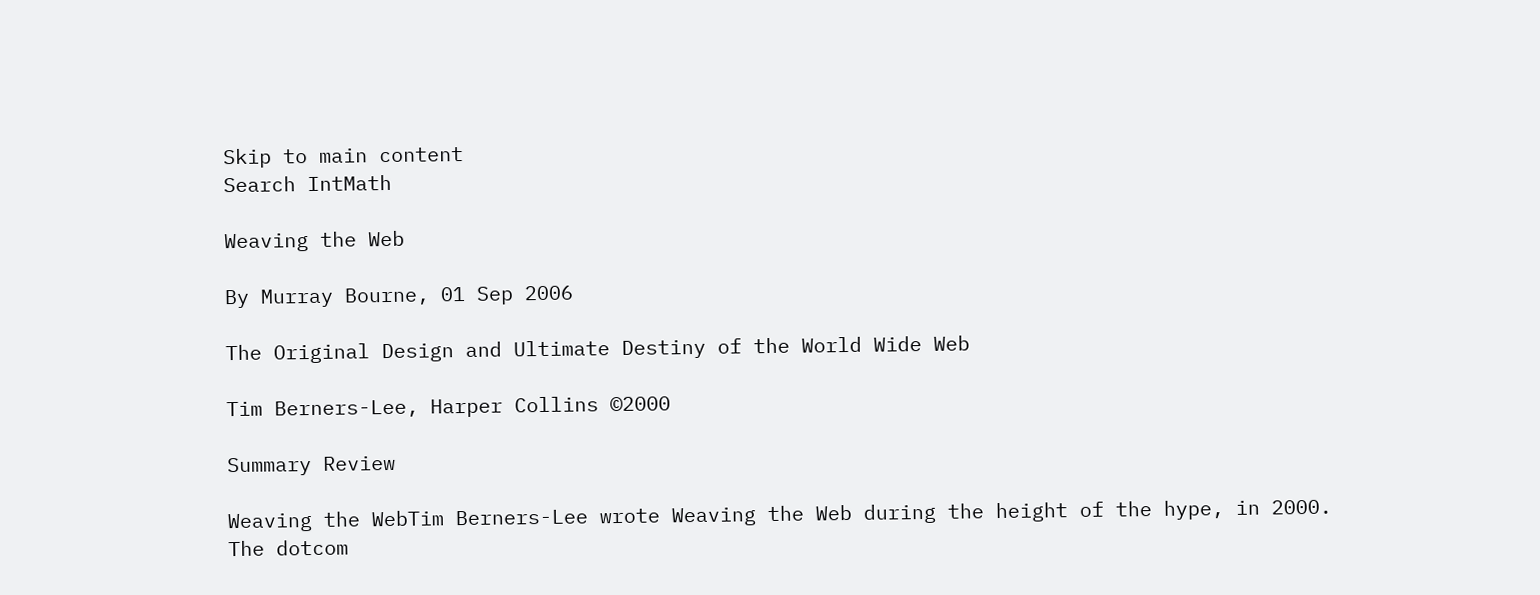Skip to main content
Search IntMath

Weaving the Web

By Murray Bourne, 01 Sep 2006

The Original Design and Ultimate Destiny of the World Wide Web

Tim Berners-Lee, Harper Collins ©2000

Summary Review

Weaving the WebTim Berners-Lee wrote Weaving the Web during the height of the hype, in 2000. The dotcom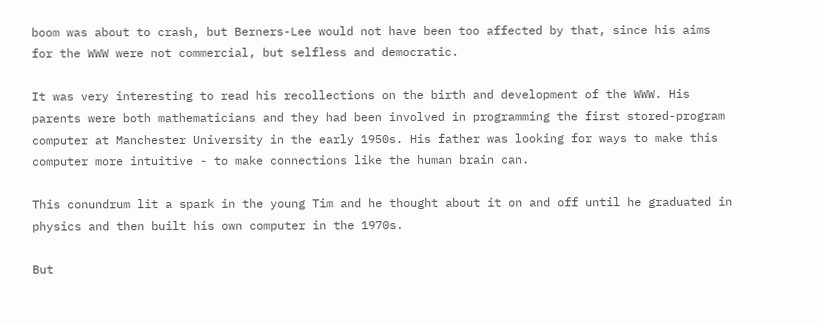boom was about to crash, but Berners-Lee would not have been too affected by that, since his aims for the WWW were not commercial, but selfless and democratic.

It was very interesting to read his recollections on the birth and development of the WWW. His parents were both mathematicians and they had been involved in programming the first stored-program computer at Manchester University in the early 1950s. His father was looking for ways to make this computer more intuitive - to make connections like the human brain can.

This conundrum lit a spark in the young Tim and he thought about it on and off until he graduated in physics and then built his own computer in the 1970s.

But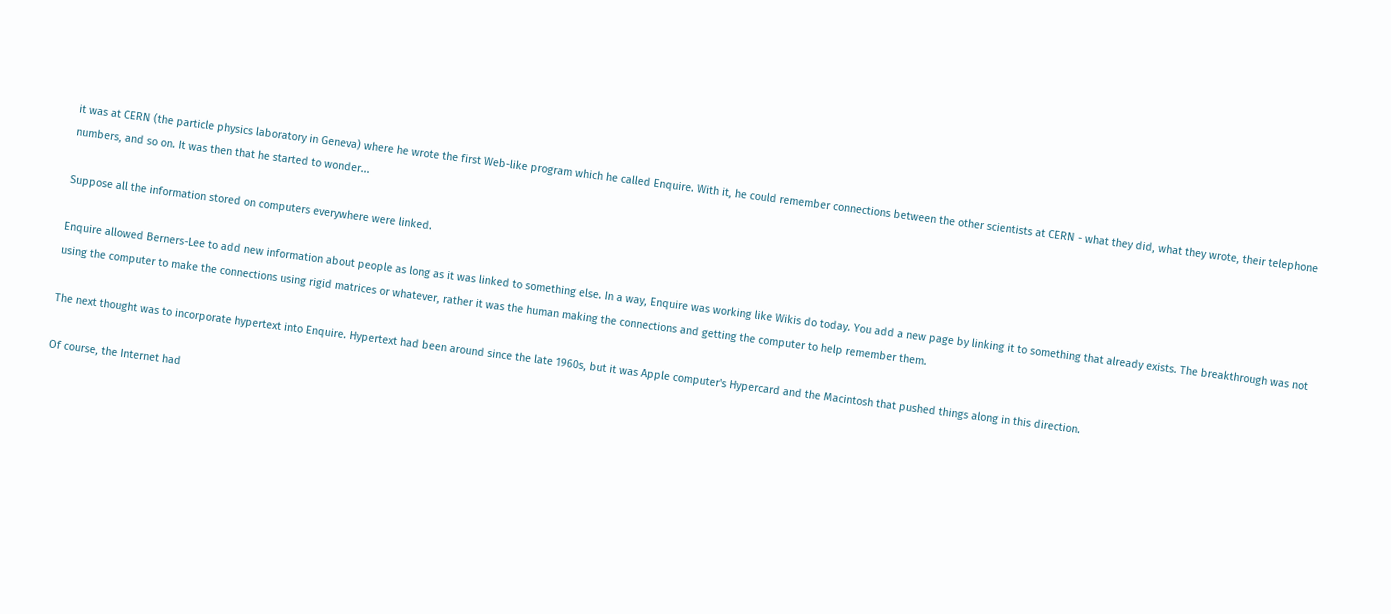it was at CERN (the particle physics laboratory in Geneva) where he wrote the first Web-like program which he called Enquire. With it, he could remember connections between the other scientists at CERN - what they did, what they wrote, their telephone numbers, and so on. It was then that he started to wonder...

Suppose all the information stored on computers everywhere were linked.

Enquire allowed Berners-Lee to add new information about people as long as it was linked to something else. In a way, Enquire was working like Wikis do today. You add a new page by linking it to something that already exists. The breakthrough was not using the computer to make the connections using rigid matrices or whatever, rather it was the human making the connections and getting the computer to help remember them.

The next thought was to incorporate hypertext into Enquire. Hypertext had been around since the late 1960s, but it was Apple computer's Hypercard and the Macintosh that pushed things along in this direction.

Of course, the Internet had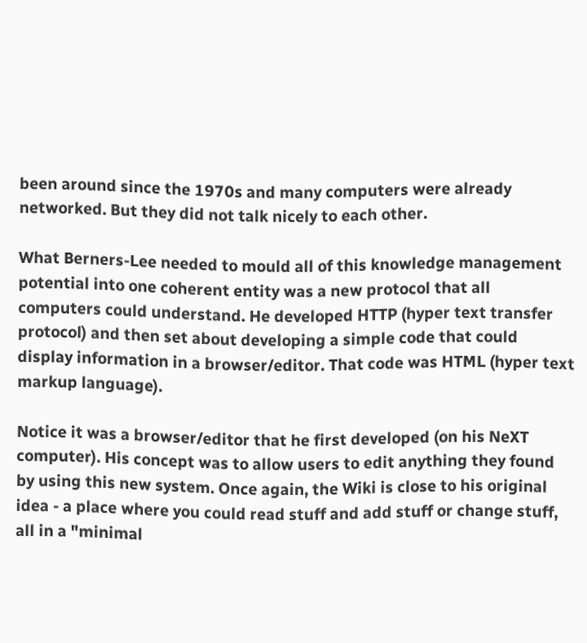been around since the 1970s and many computers were already networked. But they did not talk nicely to each other.

What Berners-Lee needed to mould all of this knowledge management potential into one coherent entity was a new protocol that all computers could understand. He developed HTTP (hyper text transfer protocol) and then set about developing a simple code that could display information in a browser/editor. That code was HTML (hyper text markup language).

Notice it was a browser/editor that he first developed (on his NeXT computer). His concept was to allow users to edit anything they found by using this new system. Once again, the Wiki is close to his original idea - a place where you could read stuff and add stuff or change stuff, all in a "minimal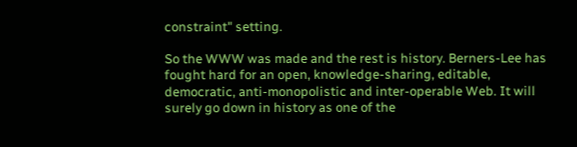constraint" setting.

So the WWW was made and the rest is history. Berners-Lee has fought hard for an open, knowledge-sharing, editable, democratic, anti-monopolistic and inter-operable Web. It will surely go down in history as one of the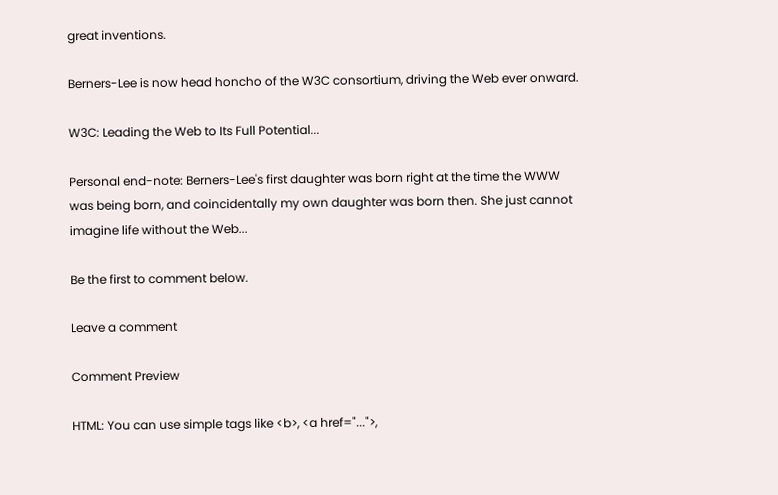great inventions.

Berners-Lee is now head honcho of the W3C consortium, driving the Web ever onward.

W3C: Leading the Web to Its Full Potential...

Personal end-note: Berners-Lee's first daughter was born right at the time the WWW was being born, and coincidentally my own daughter was born then. She just cannot imagine life without the Web...

Be the first to comment below.

Leave a comment

Comment Preview

HTML: You can use simple tags like <b>, <a href="...">,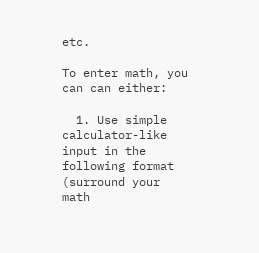etc.

To enter math, you can can either:

  1. Use simple calculator-like input in the following format (surround your math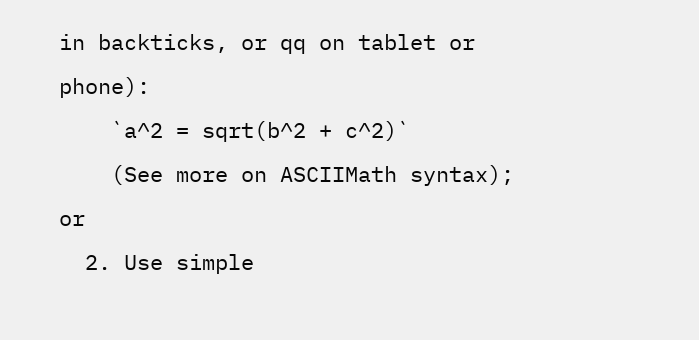in backticks, or qq on tablet or phone):
    `a^2 = sqrt(b^2 + c^2)`
    (See more on ASCIIMath syntax); or
  2. Use simple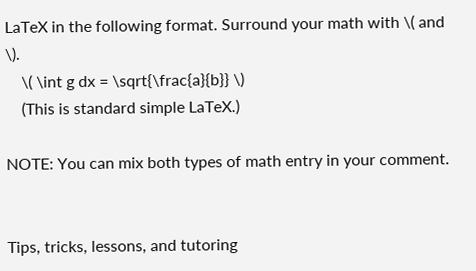LaTeX in the following format. Surround your math with \( and \).
    \( \int g dx = \sqrt{\frac{a}{b}} \)
    (This is standard simple LaTeX.)

NOTE: You can mix both types of math entry in your comment.


Tips, tricks, lessons, and tutoring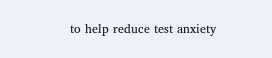to help reduce test anxiety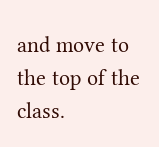and move to the top of the class.